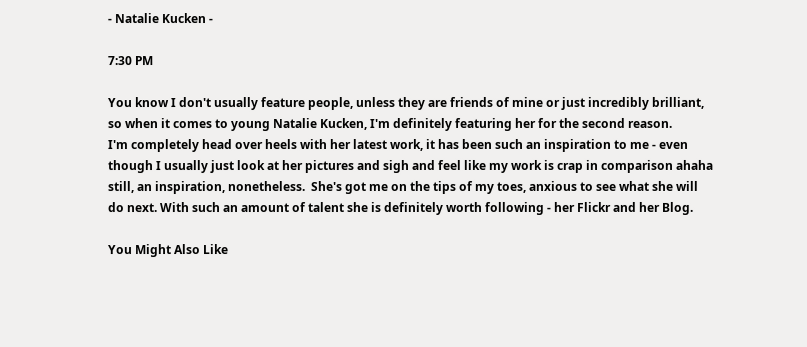- Natalie Kucken -

7:30 PM

You know I don't usually feature people, unless they are friends of mine or just incredibly brilliant, so when it comes to young Natalie Kucken, I'm definitely featuring her for the second reason.
I'm completely head over heels with her latest work, it has been such an inspiration to me - even though I usually just look at her pictures and sigh and feel like my work is crap in comparison ahaha still, an inspiration, nonetheless.  She's got me on the tips of my toes, anxious to see what she will do next. With such an amount of talent she is definitely worth following - her Flickr and her Blog.

You Might Also Like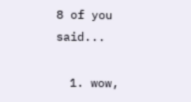8 of you said...

  1. wow,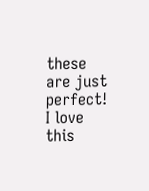these are just perfect! I love this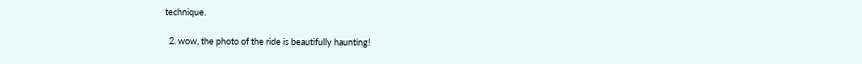technique.

  2. wow, the photo of the ride is beautifully haunting!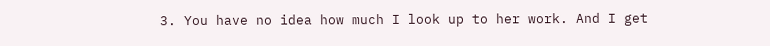3. You have no idea how much I look up to her work. And I get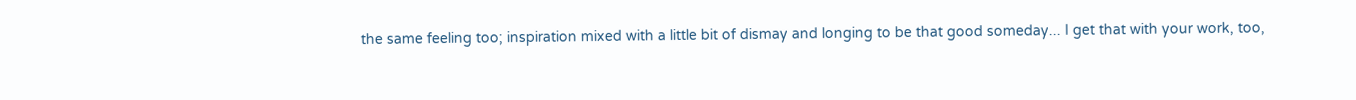the same feeling too; inspiration mixed with a little bit of dismay and longing to be that good someday... I get that with your work, too,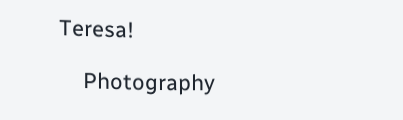Teresa!

    Photography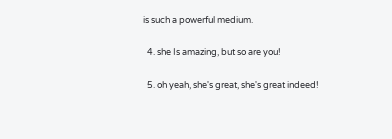is such a powerful medium.

  4. she Is amazing, but so are you!

  5. oh yeah, she's great, she's great indeed!